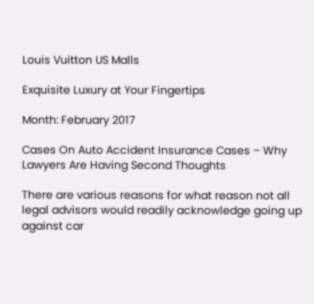Louis Vuitton US Malls

Exquisite Luxury at Your Fingertips

Month: February 2017

Cases On Auto Accident Insurance Cases – Why Lawyers Are Having Second Thoughts

There are various reasons for what reason not all legal advisors would readily acknowledge going up against car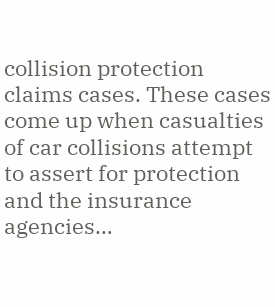collision protection claims cases. These cases come up when casualties of car collisions attempt to assert for protection and the insurance agencies…